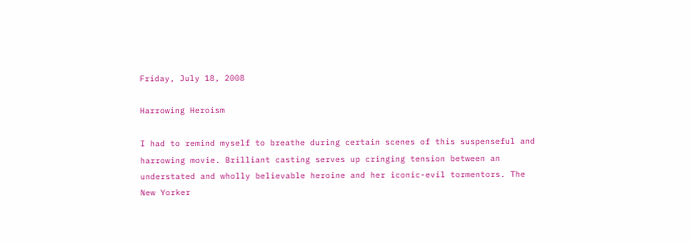Friday, July 18, 2008

Harrowing Heroism

I had to remind myself to breathe during certain scenes of this suspenseful and harrowing movie. Brilliant casting serves up cringing tension between an understated and wholly believable heroine and her iconic-evil tormentors. The New Yorker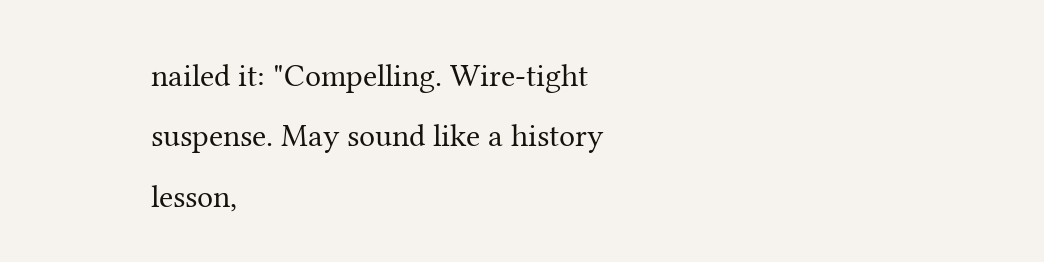nailed it: "Compelling. Wire-tight suspense. May sound like a history lesson,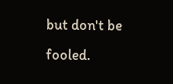but don't be fooled.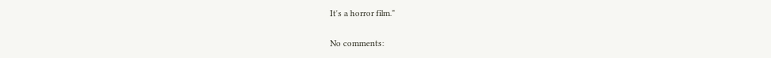It's a horror film."

No comments: